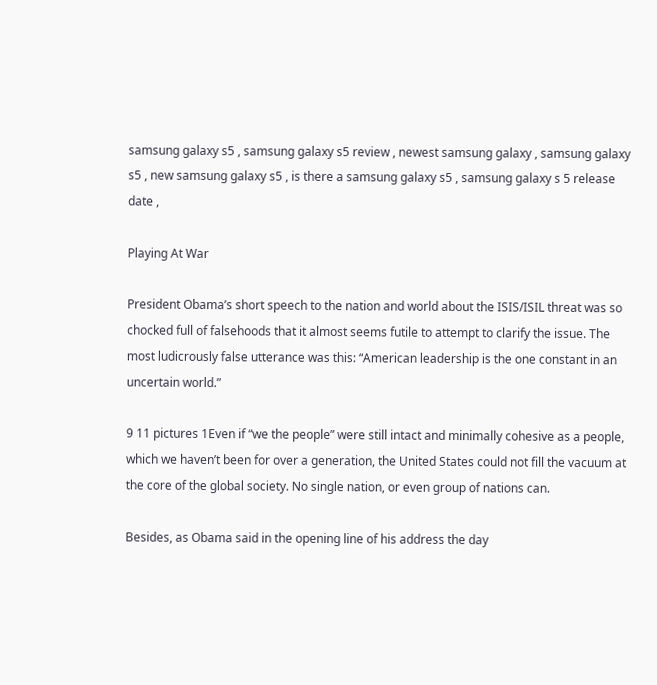samsung galaxy s5 , samsung galaxy s5 review , newest samsung galaxy , samsung galaxy s5 , new samsung galaxy s5 , is there a samsung galaxy s5 , samsung galaxy s 5 release date ,

Playing At War

President Obama’s short speech to the nation and world about the ISIS/ISIL threat was so chocked full of falsehoods that it almost seems futile to attempt to clarify the issue. The most ludicrously false utterance was this: “American leadership is the one constant in an uncertain world.”

9 11 pictures 1Even if “we the people” were still intact and minimally cohesive as a people, which we haven’t been for over a generation, the United States could not fill the vacuum at the core of the global society. No single nation, or even group of nations can.

Besides, as Obama said in the opening line of his address the day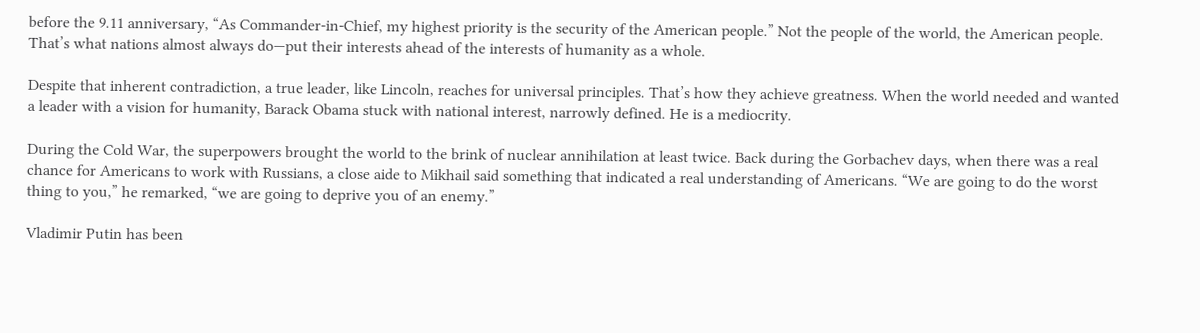before the 9.11 anniversary, “As Commander-in-Chief, my highest priority is the security of the American people.” Not the people of the world, the American people. That’s what nations almost always do—put their interests ahead of the interests of humanity as a whole.

Despite that inherent contradiction, a true leader, like Lincoln, reaches for universal principles. That’s how they achieve greatness. When the world needed and wanted a leader with a vision for humanity, Barack Obama stuck with national interest, narrowly defined. He is a mediocrity.

During the Cold War, the superpowers brought the world to the brink of nuclear annihilation at least twice. Back during the Gorbachev days, when there was a real chance for Americans to work with Russians, a close aide to Mikhail said something that indicated a real understanding of Americans. “We are going to do the worst thing to you,” he remarked, “we are going to deprive you of an enemy.”

Vladimir Putin has been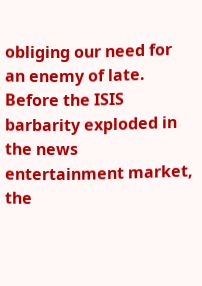obliging our need for an enemy of late. Before the ISIS barbarity exploded in the news entertainment market, the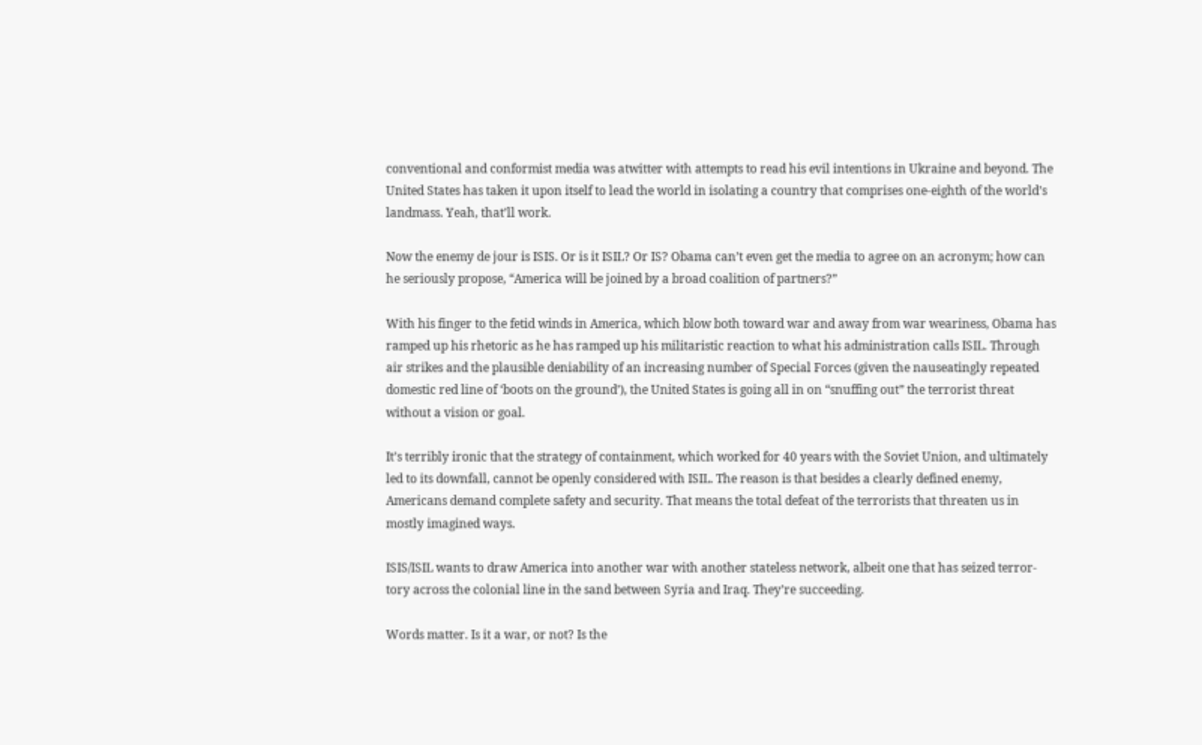conventional and conformist media was atwitter with attempts to read his evil intentions in Ukraine and beyond. The United States has taken it upon itself to lead the world in isolating a country that comprises one-eighth of the world’s landmass. Yeah, that’ll work.

Now the enemy de jour is ISIS. Or is it ISIL? Or IS? Obama can’t even get the media to agree on an acronym; how can he seriously propose, “America will be joined by a broad coalition of partners?”

With his finger to the fetid winds in America, which blow both toward war and away from war weariness, Obama has ramped up his rhetoric as he has ramped up his militaristic reaction to what his administration calls ISIL. Through air strikes and the plausible deniability of an increasing number of Special Forces (given the nauseatingly repeated domestic red line of ‘boots on the ground’), the United States is going all in on “snuffing out” the terrorist threat without a vision or goal.

It’s terribly ironic that the strategy of containment, which worked for 40 years with the Soviet Union, and ultimately led to its downfall, cannot be openly considered with ISIL. The reason is that besides a clearly defined enemy, Americans demand complete safety and security. That means the total defeat of the terrorists that threaten us in mostly imagined ways.

ISIS/ISIL wants to draw America into another war with another stateless network, albeit one that has seized terror-tory across the colonial line in the sand between Syria and Iraq. They’re succeeding.

Words matter. Is it a war, or not? Is the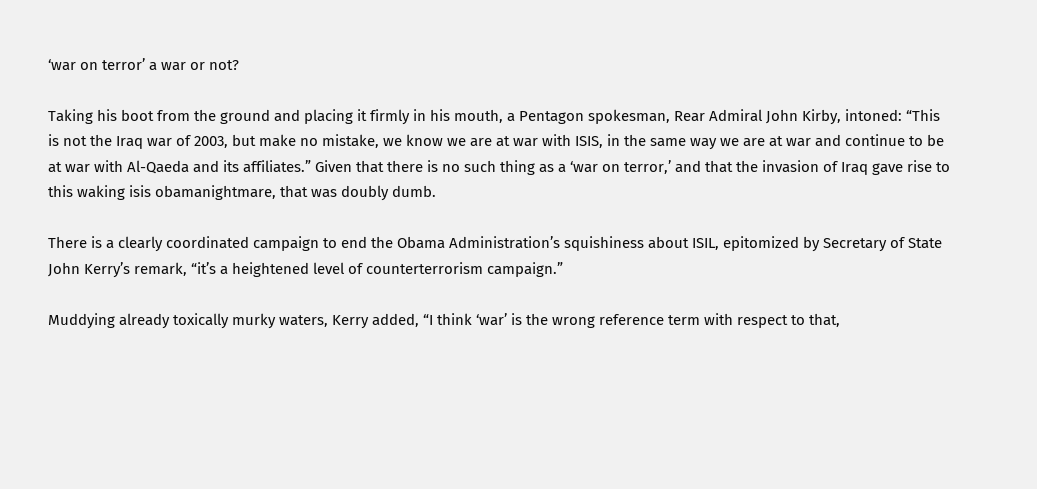‘war on terror’ a war or not?

Taking his boot from the ground and placing it firmly in his mouth, a Pentagon spokesman, Rear Admiral John Kirby, intoned: “This is not the Iraq war of 2003, but make no mistake, we know we are at war with ISIS, in the same way we are at war and continue to be at war with Al-Qaeda and its affiliates.” Given that there is no such thing as a ‘war on terror,’ and that the invasion of Iraq gave rise to this waking isis obamanightmare, that was doubly dumb.

There is a clearly coordinated campaign to end the Obama Administration’s squishiness about ISIL, epitomized by Secretary of State John Kerry’s remark, “it’s a heightened level of counterterrorism campaign.”

Muddying already toxically murky waters, Kerry added, “I think ‘war’ is the wrong reference term with respect to that,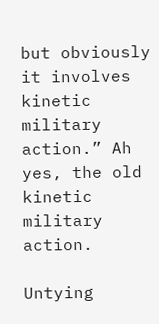but obviously it involves kinetic military action.” Ah yes, the old kinetic military action.

Untying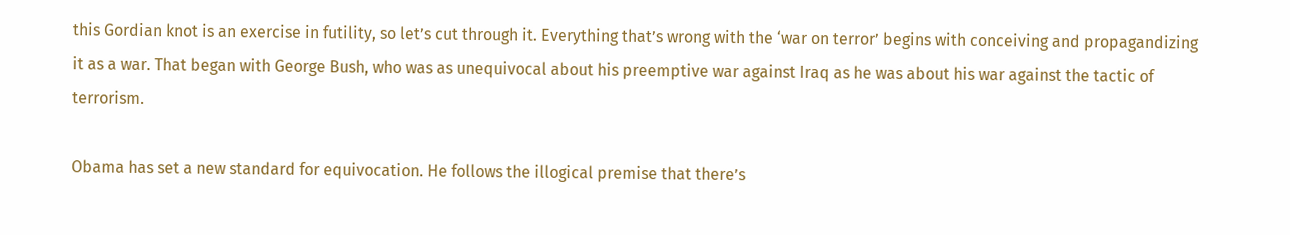this Gordian knot is an exercise in futility, so let’s cut through it. Everything that’s wrong with the ‘war on terror’ begins with conceiving and propagandizing it as a war. That began with George Bush, who was as unequivocal about his preemptive war against Iraq as he was about his war against the tactic of terrorism.

Obama has set a new standard for equivocation. He follows the illogical premise that there’s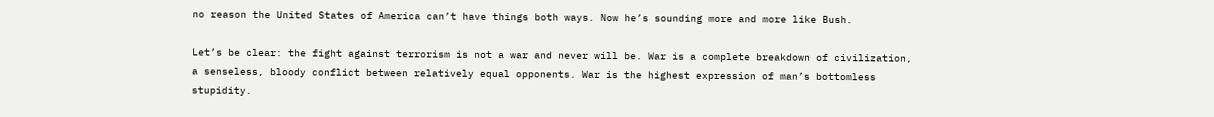no reason the United States of America can’t have things both ways. Now he’s sounding more and more like Bush.

Let’s be clear: the fight against terrorism is not a war and never will be. War is a complete breakdown of civilization, a senseless, bloody conflict between relatively equal opponents. War is the highest expression of man’s bottomless stupidity.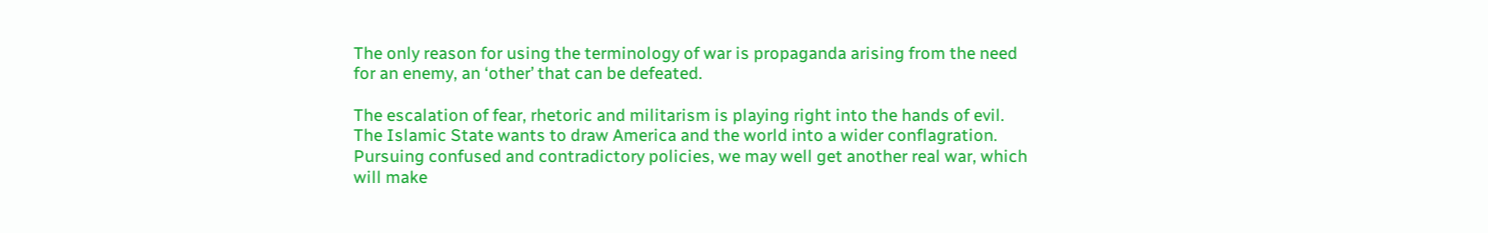The only reason for using the terminology of war is propaganda arising from the need for an enemy, an ‘other’ that can be defeated.

The escalation of fear, rhetoric and militarism is playing right into the hands of evil. The Islamic State wants to draw America and the world into a wider conflagration. Pursuing confused and contradictory policies, we may well get another real war, which will make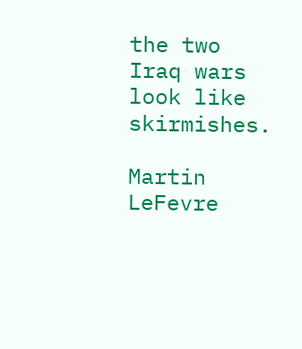the two Iraq wars look like skirmishes.

Martin LeFevre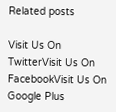Related posts

Visit Us On TwitterVisit Us On FacebookVisit Us On Google Plus